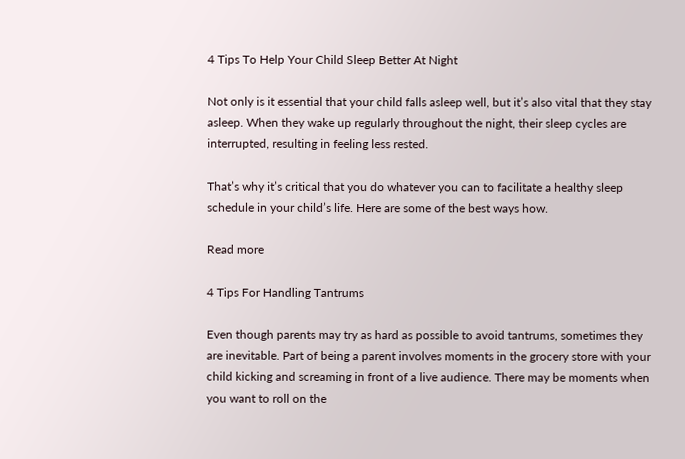4 Tips To Help Your Child Sleep Better At Night

Not only is it essential that your child falls asleep well, but it’s also vital that they stay asleep. When they wake up regularly throughout the night, their sleep cycles are interrupted, resulting in feeling less rested.

That’s why it’s critical that you do whatever you can to facilitate a healthy sleep schedule in your child’s life. Here are some of the best ways how.

Read more

4 Tips For Handling Tantrums

Even though parents may try as hard as possible to avoid tantrums, sometimes they are inevitable. Part of being a parent involves moments in the grocery store with your child kicking and screaming in front of a live audience. There may be moments when you want to roll on the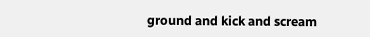ground and kick and scream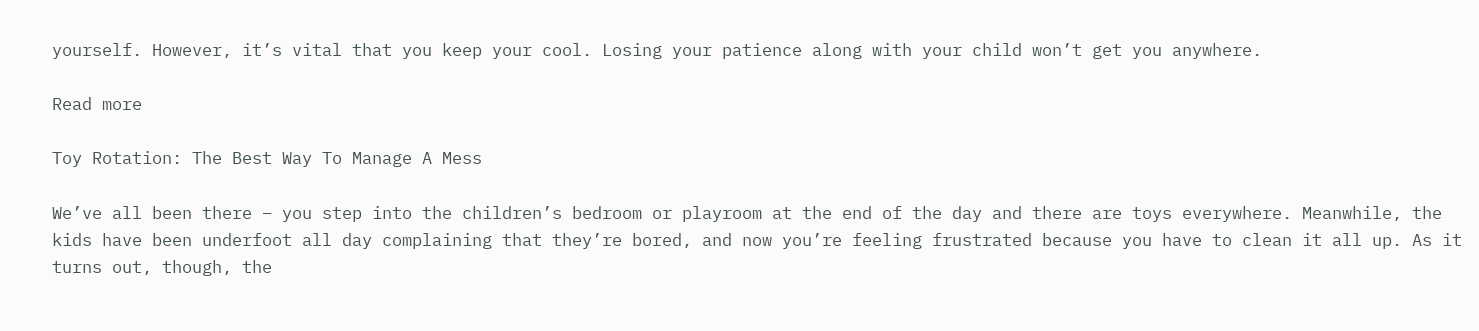yourself. However, it’s vital that you keep your cool. Losing your patience along with your child won’t get you anywhere.

Read more

Toy Rotation: The Best Way To Manage A Mess

We’ve all been there – you step into the children’s bedroom or playroom at the end of the day and there are toys everywhere. Meanwhile, the kids have been underfoot all day complaining that they’re bored, and now you’re feeling frustrated because you have to clean it all up. As it turns out, though, the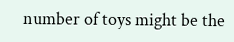number of toys might be the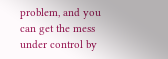problem, and you can get the mess under control by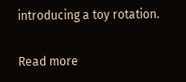introducing a toy rotation.

Read more